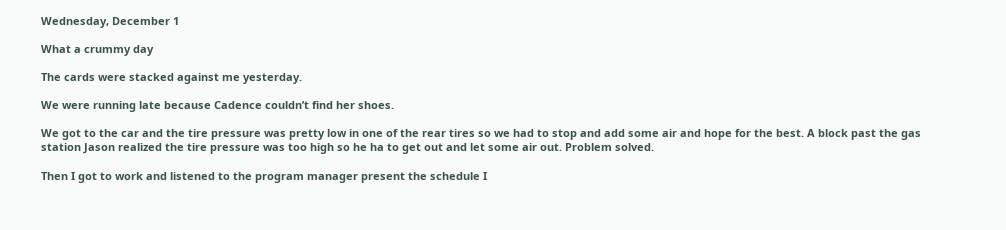Wednesday, December 1

What a crummy day

The cards were stacked against me yesterday.

We were running late because Cadence couldn’t find her shoes.

We got to the car and the tire pressure was pretty low in one of the rear tires so we had to stop and add some air and hope for the best. A block past the gas station Jason realized the tire pressure was too high so he ha to get out and let some air out. Problem solved.

Then I got to work and listened to the program manager present the schedule I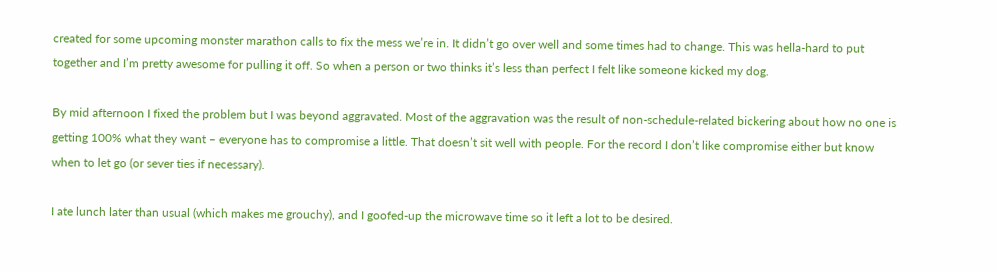created for some upcoming monster marathon calls to fix the mess we’re in. It didn’t go over well and some times had to change. This was hella-hard to put together and I’m pretty awesome for pulling it off. So when a person or two thinks it’s less than perfect I felt like someone kicked my dog.

By mid afternoon I fixed the problem but I was beyond aggravated. Most of the aggravation was the result of non-schedule-related bickering about how no one is getting 100% what they want – everyone has to compromise a little. That doesn’t sit well with people. For the record I don’t like compromise either but know when to let go (or sever ties if necessary).

I ate lunch later than usual (which makes me grouchy), and I goofed-up the microwave time so it left a lot to be desired.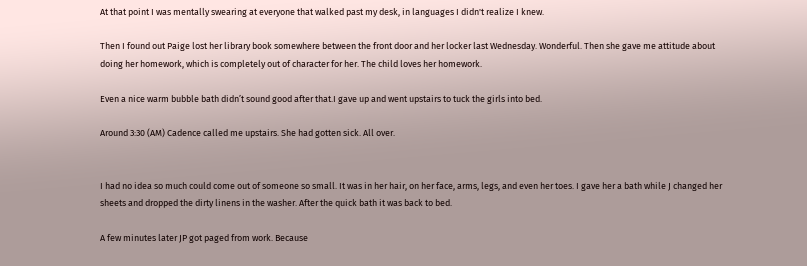At that point I was mentally swearing at everyone that walked past my desk, in languages I didn't realize I knew.

Then I found out Paige lost her library book somewhere between the front door and her locker last Wednesday. Wonderful. Then she gave me attitude about doing her homework, which is completely out of character for her. The child loves her homework.

Even a nice warm bubble bath didn’t sound good after that.I gave up and went upstairs to tuck the girls into bed.

Around 3:30 (AM) Cadence called me upstairs. She had gotten sick. All over.


I had no idea so much could come out of someone so small. It was in her hair, on her face, arms, legs, and even her toes. I gave her a bath while J changed her sheets and dropped the dirty linens in the washer. After the quick bath it was back to bed.

A few minutes later JP got paged from work. Because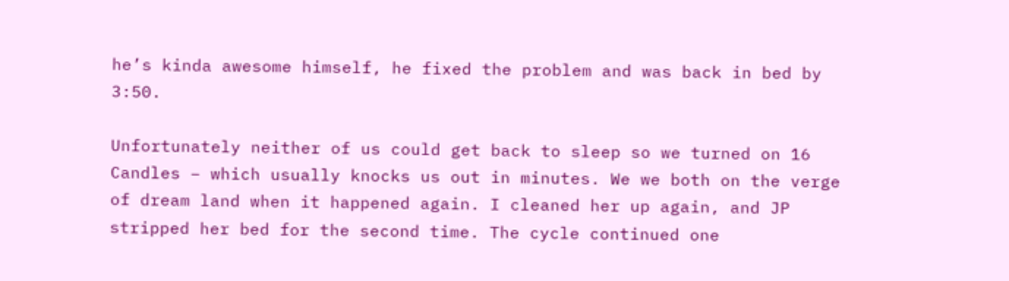he’s kinda awesome himself, he fixed the problem and was back in bed by 3:50.

Unfortunately neither of us could get back to sleep so we turned on 16 Candles – which usually knocks us out in minutes. We we both on the verge of dream land when it happened again. I cleaned her up again, and JP stripped her bed for the second time. The cycle continued one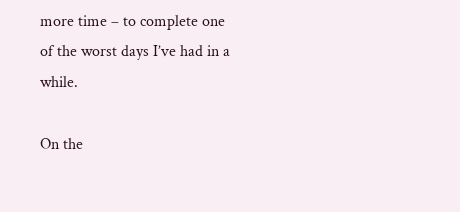more time – to complete one of the worst days I’ve had in a while.

On the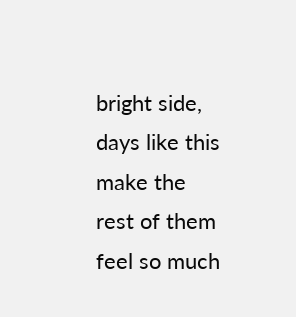bright side, days like this make the rest of them feel so much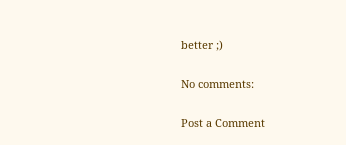better ;)

No comments:

Post a Comment